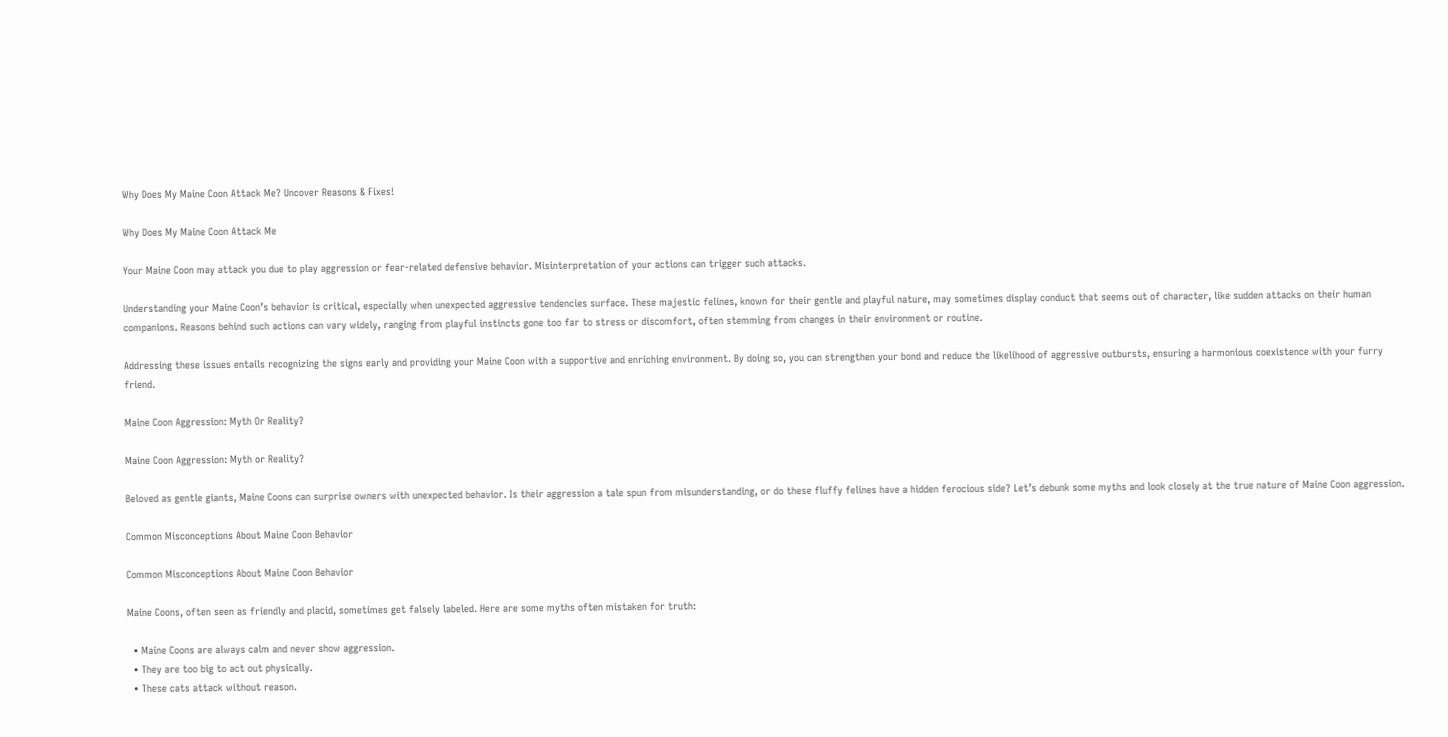Why Does My Maine Coon Attack Me? Uncover Reasons & Fixes!

Why Does My Maine Coon Attack Me

Your Maine Coon may attack you due to play aggression or fear-related defensive behavior. Misinterpretation of your actions can trigger such attacks.

Understanding your Maine Coon’s behavior is critical, especially when unexpected aggressive tendencies surface. These majestic felines, known for their gentle and playful nature, may sometimes display conduct that seems out of character, like sudden attacks on their human companions. Reasons behind such actions can vary widely, ranging from playful instincts gone too far to stress or discomfort, often stemming from changes in their environment or routine.

Addressing these issues entails recognizing the signs early and providing your Maine Coon with a supportive and enriching environment. By doing so, you can strengthen your bond and reduce the likelihood of aggressive outbursts, ensuring a harmonious coexistence with your furry friend.

Maine Coon Aggression: Myth Or Reality?

Maine Coon Aggression: Myth or Reality?

Beloved as gentle giants, Maine Coons can surprise owners with unexpected behavior. Is their aggression a tale spun from misunderstanding, or do these fluffy felines have a hidden ferocious side? Let’s debunk some myths and look closely at the true nature of Maine Coon aggression.

Common Misconceptions About Maine Coon Behavior

Common Misconceptions About Maine Coon Behavior

Maine Coons, often seen as friendly and placid, sometimes get falsely labeled. Here are some myths often mistaken for truth:

  • Maine Coons are always calm and never show aggression.
  • They are too big to act out physically.
  • These cats attack without reason.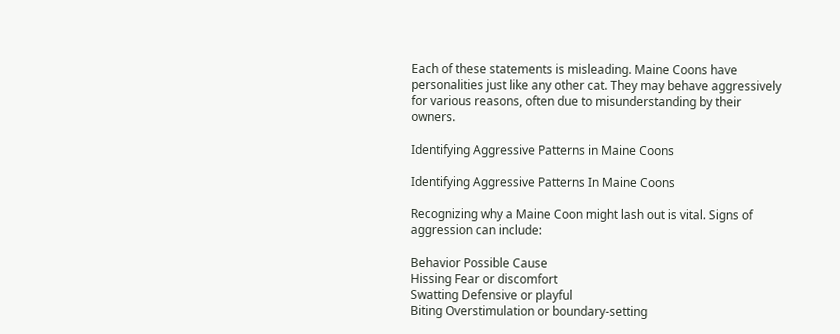Each of these statements is misleading. Maine Coons have personalities just like any other cat. They may behave aggressively for various reasons, often due to misunderstanding by their owners.

Identifying Aggressive Patterns in Maine Coons

Identifying Aggressive Patterns In Maine Coons

Recognizing why a Maine Coon might lash out is vital. Signs of aggression can include:

Behavior Possible Cause
Hissing Fear or discomfort
Swatting Defensive or playful
Biting Overstimulation or boundary-setting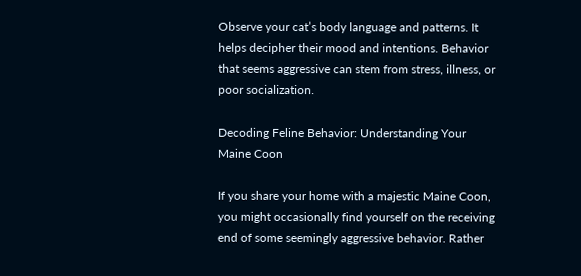Observe your cat’s body language and patterns. It helps decipher their mood and intentions. Behavior that seems aggressive can stem from stress, illness, or poor socialization.

Decoding Feline Behavior: Understanding Your Maine Coon

If you share your home with a majestic Maine Coon, you might occasionally find yourself on the receiving end of some seemingly aggressive behavior. Rather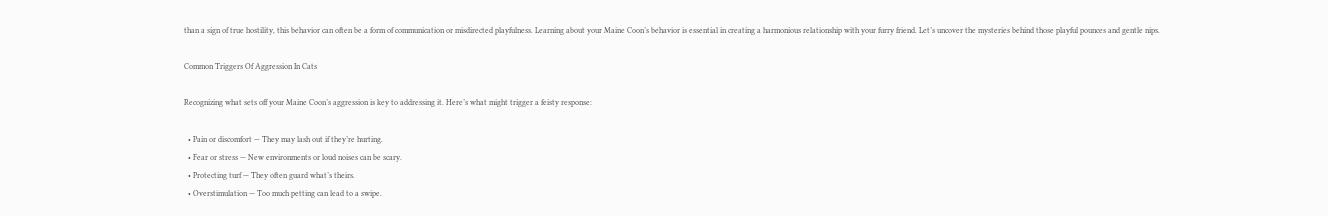than a sign of true hostility, this behavior can often be a form of communication or misdirected playfulness. Learning about your Maine Coon’s behavior is essential in creating a harmonious relationship with your furry friend. Let’s uncover the mysteries behind those playful pounces and gentle nips.

Common Triggers Of Aggression In Cats

Recognizing what sets off your Maine Coon’s aggression is key to addressing it. Here’s what might trigger a feisty response:

  • Pain or discomfort — They may lash out if they’re hurting.
  • Fear or stress — New environments or loud noises can be scary.
  • Protecting turf — They often guard what’s theirs.
  • Overstimulation — Too much petting can lead to a swipe.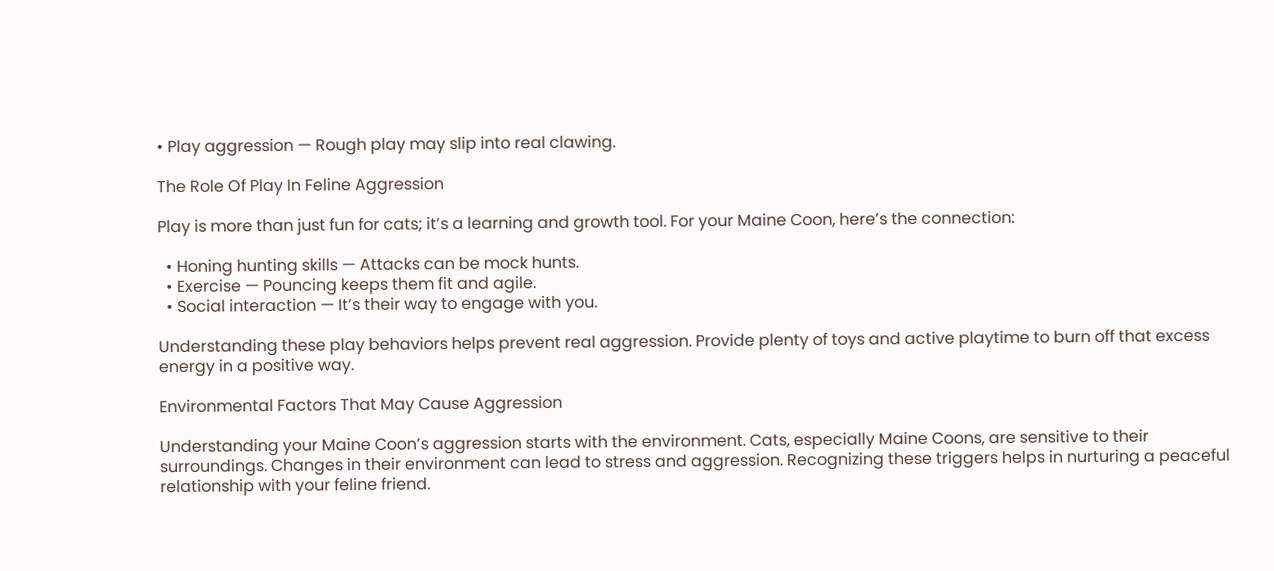• Play aggression — Rough play may slip into real clawing.

The Role Of Play In Feline Aggression

Play is more than just fun for cats; it’s a learning and growth tool. For your Maine Coon, here’s the connection:

  • Honing hunting skills — Attacks can be mock hunts.
  • Exercise — Pouncing keeps them fit and agile.
  • Social interaction — It’s their way to engage with you.

Understanding these play behaviors helps prevent real aggression. Provide plenty of toys and active playtime to burn off that excess energy in a positive way.

Environmental Factors That May Cause Aggression

Understanding your Maine Coon’s aggression starts with the environment. Cats, especially Maine Coons, are sensitive to their surroundings. Changes in their environment can lead to stress and aggression. Recognizing these triggers helps in nurturing a peaceful relationship with your feline friend.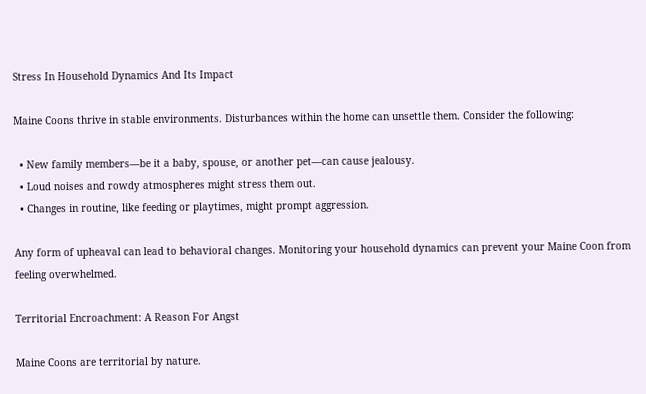Stress In Household Dynamics And Its Impact

Maine Coons thrive in stable environments. Disturbances within the home can unsettle them. Consider the following:

  • New family members—be it a baby, spouse, or another pet—can cause jealousy.
  • Loud noises and rowdy atmospheres might stress them out.
  • Changes in routine, like feeding or playtimes, might prompt aggression.

Any form of upheaval can lead to behavioral changes. Monitoring your household dynamics can prevent your Maine Coon from feeling overwhelmed.

Territorial Encroachment: A Reason For Angst

Maine Coons are territorial by nature.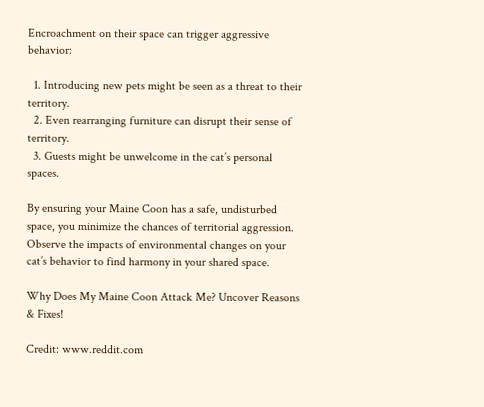Encroachment on their space can trigger aggressive behavior:

  1. Introducing new pets might be seen as a threat to their territory.
  2. Even rearranging furniture can disrupt their sense of territory.
  3. Guests might be unwelcome in the cat’s personal spaces.

By ensuring your Maine Coon has a safe, undisturbed space, you minimize the chances of territorial aggression. Observe the impacts of environmental changes on your cat’s behavior to find harmony in your shared space.

Why Does My Maine Coon Attack Me? Uncover Reasons & Fixes!

Credit: www.reddit.com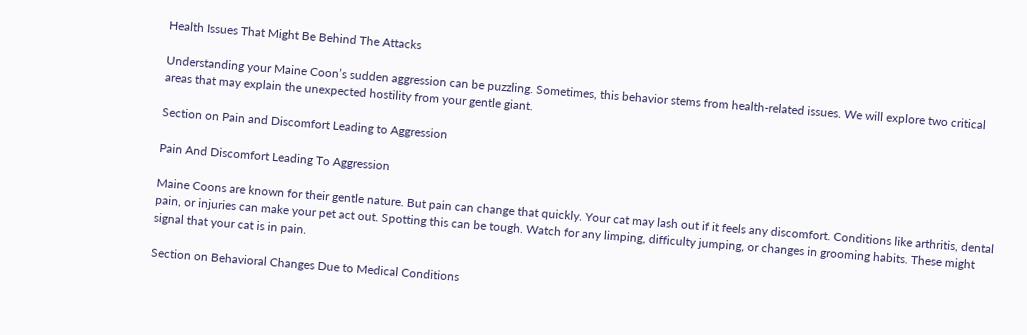Health Issues That Might Be Behind The Attacks

Understanding your Maine Coon’s sudden aggression can be puzzling. Sometimes, this behavior stems from health-related issues. We will explore two critical areas that may explain the unexpected hostility from your gentle giant.

Section on Pain and Discomfort Leading to Aggression

Pain And Discomfort Leading To Aggression

Maine Coons are known for their gentle nature. But pain can change that quickly. Your cat may lash out if it feels any discomfort. Conditions like arthritis, dental pain, or injuries can make your pet act out. Spotting this can be tough. Watch for any limping, difficulty jumping, or changes in grooming habits. These might signal that your cat is in pain.

Section on Behavioral Changes Due to Medical Conditions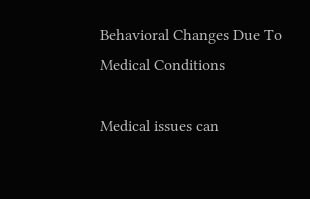Behavioral Changes Due To Medical Conditions

Medical issues can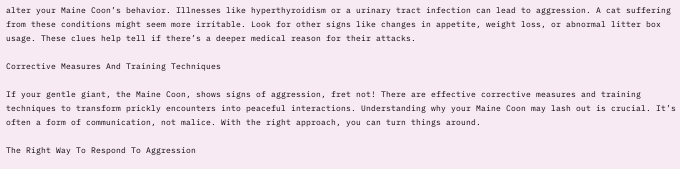alter your Maine Coon’s behavior. Illnesses like hyperthyroidism or a urinary tract infection can lead to aggression. A cat suffering from these conditions might seem more irritable. Look for other signs like changes in appetite, weight loss, or abnormal litter box usage. These clues help tell if there’s a deeper medical reason for their attacks.

Corrective Measures And Training Techniques

If your gentle giant, the Maine Coon, shows signs of aggression, fret not! There are effective corrective measures and training techniques to transform prickly encounters into peaceful interactions. Understanding why your Maine Coon may lash out is crucial. It’s often a form of communication, not malice. With the right approach, you can turn things around.

The Right Way To Respond To Aggression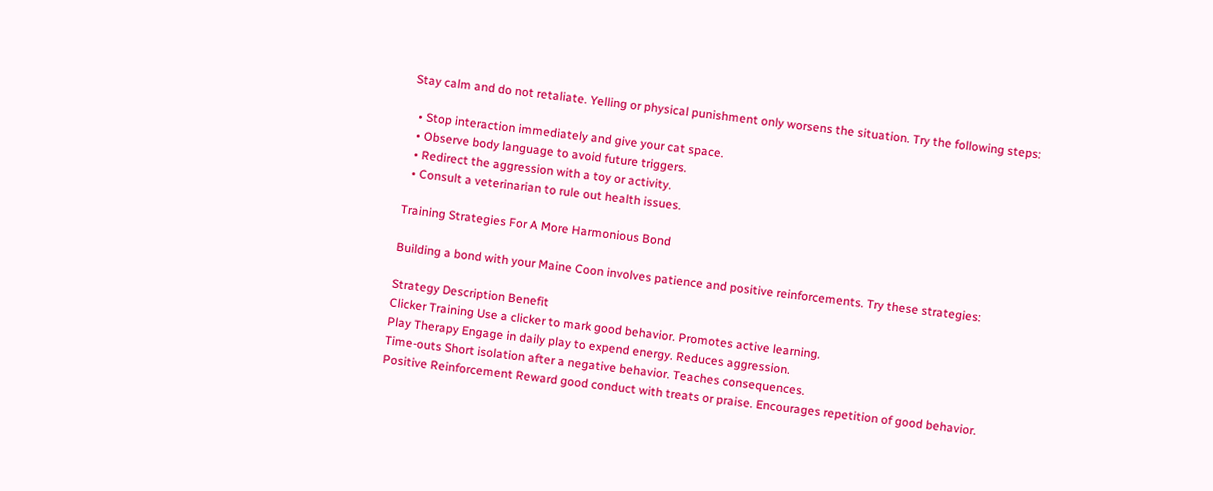Stay calm and do not retaliate. Yelling or physical punishment only worsens the situation. Try the following steps:

  • Stop interaction immediately and give your cat space.
  • Observe body language to avoid future triggers.
  • Redirect the aggression with a toy or activity.
  • Consult a veterinarian to rule out health issues.

Training Strategies For A More Harmonious Bond

Building a bond with your Maine Coon involves patience and positive reinforcements. Try these strategies:

Strategy Description Benefit
Clicker Training Use a clicker to mark good behavior. Promotes active learning.
Play Therapy Engage in daily play to expend energy. Reduces aggression.
Time-outs Short isolation after a negative behavior. Teaches consequences.
Positive Reinforcement Reward good conduct with treats or praise. Encourages repetition of good behavior.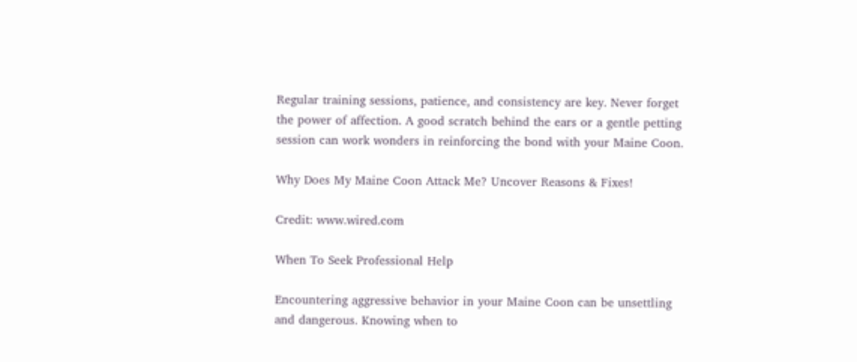Regular training sessions, patience, and consistency are key. Never forget the power of affection. A good scratch behind the ears or a gentle petting session can work wonders in reinforcing the bond with your Maine Coon.

Why Does My Maine Coon Attack Me? Uncover Reasons & Fixes!

Credit: www.wired.com

When To Seek Professional Help

Encountering aggressive behavior in your Maine Coon can be unsettling and dangerous. Knowing when to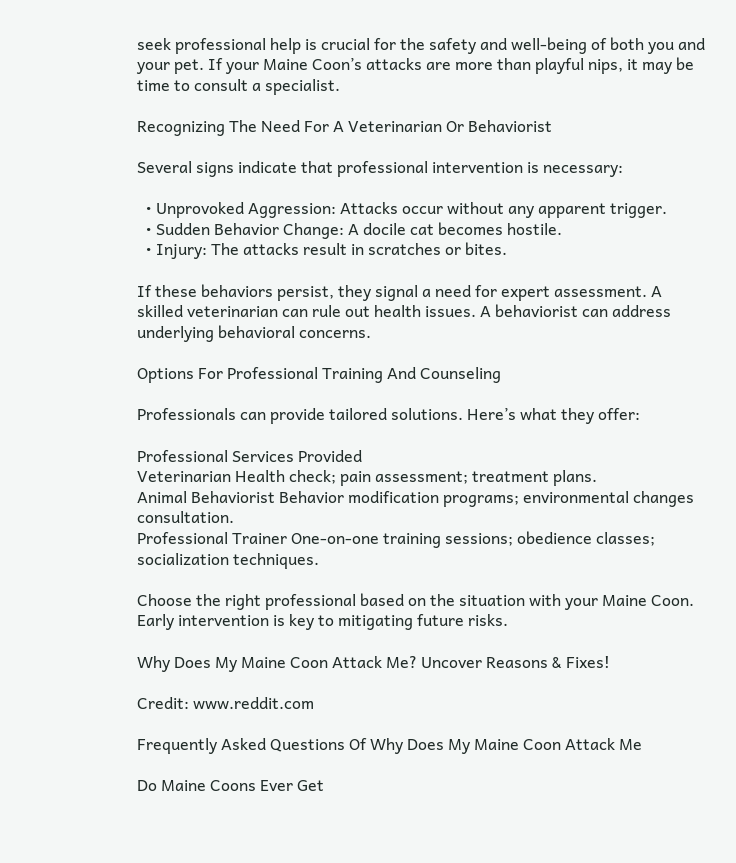seek professional help is crucial for the safety and well-being of both you and your pet. If your Maine Coon’s attacks are more than playful nips, it may be time to consult a specialist.

Recognizing The Need For A Veterinarian Or Behaviorist

Several signs indicate that professional intervention is necessary:

  • Unprovoked Aggression: Attacks occur without any apparent trigger.
  • Sudden Behavior Change: A docile cat becomes hostile.
  • Injury: The attacks result in scratches or bites.

If these behaviors persist, they signal a need for expert assessment. A skilled veterinarian can rule out health issues. A behaviorist can address underlying behavioral concerns.

Options For Professional Training And Counseling

Professionals can provide tailored solutions. Here’s what they offer:

Professional Services Provided
Veterinarian Health check; pain assessment; treatment plans.
Animal Behaviorist Behavior modification programs; environmental changes consultation.
Professional Trainer One-on-one training sessions; obedience classes; socialization techniques.

Choose the right professional based on the situation with your Maine Coon. Early intervention is key to mitigating future risks.

Why Does My Maine Coon Attack Me? Uncover Reasons & Fixes!

Credit: www.reddit.com

Frequently Asked Questions Of Why Does My Maine Coon Attack Me

Do Maine Coons Ever Get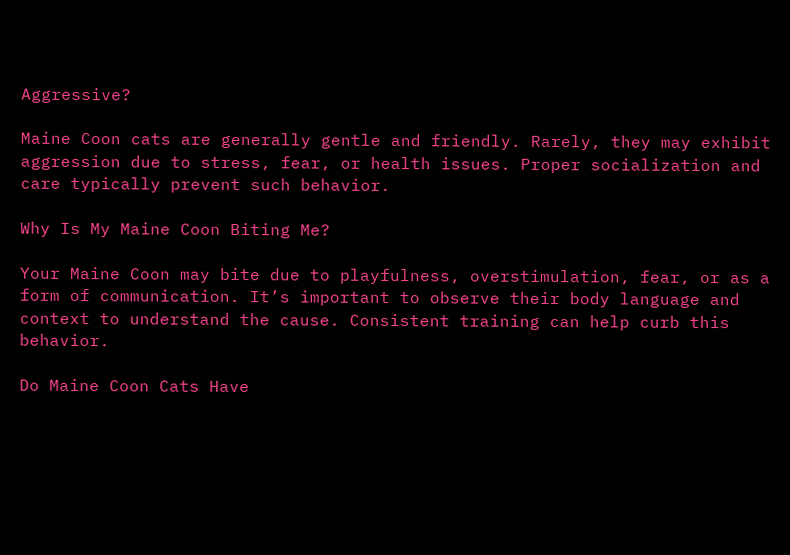Aggressive?

Maine Coon cats are generally gentle and friendly. Rarely, they may exhibit aggression due to stress, fear, or health issues. Proper socialization and care typically prevent such behavior.

Why Is My Maine Coon Biting Me?

Your Maine Coon may bite due to playfulness, overstimulation, fear, or as a form of communication. It’s important to observe their body language and context to understand the cause. Consistent training can help curb this behavior.

Do Maine Coon Cats Have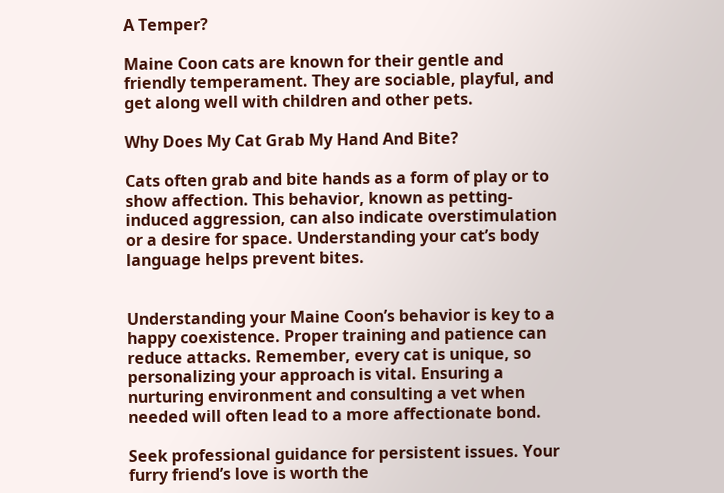A Temper?

Maine Coon cats are known for their gentle and friendly temperament. They are sociable, playful, and get along well with children and other pets.

Why Does My Cat Grab My Hand And Bite?

Cats often grab and bite hands as a form of play or to show affection. This behavior, known as petting-induced aggression, can also indicate overstimulation or a desire for space. Understanding your cat’s body language helps prevent bites.


Understanding your Maine Coon’s behavior is key to a happy coexistence. Proper training and patience can reduce attacks. Remember, every cat is unique, so personalizing your approach is vital. Ensuring a nurturing environment and consulting a vet when needed will often lead to a more affectionate bond.

Seek professional guidance for persistent issues. Your furry friend’s love is worth the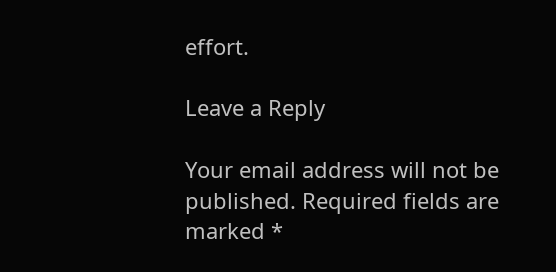effort.

Leave a Reply

Your email address will not be published. Required fields are marked *